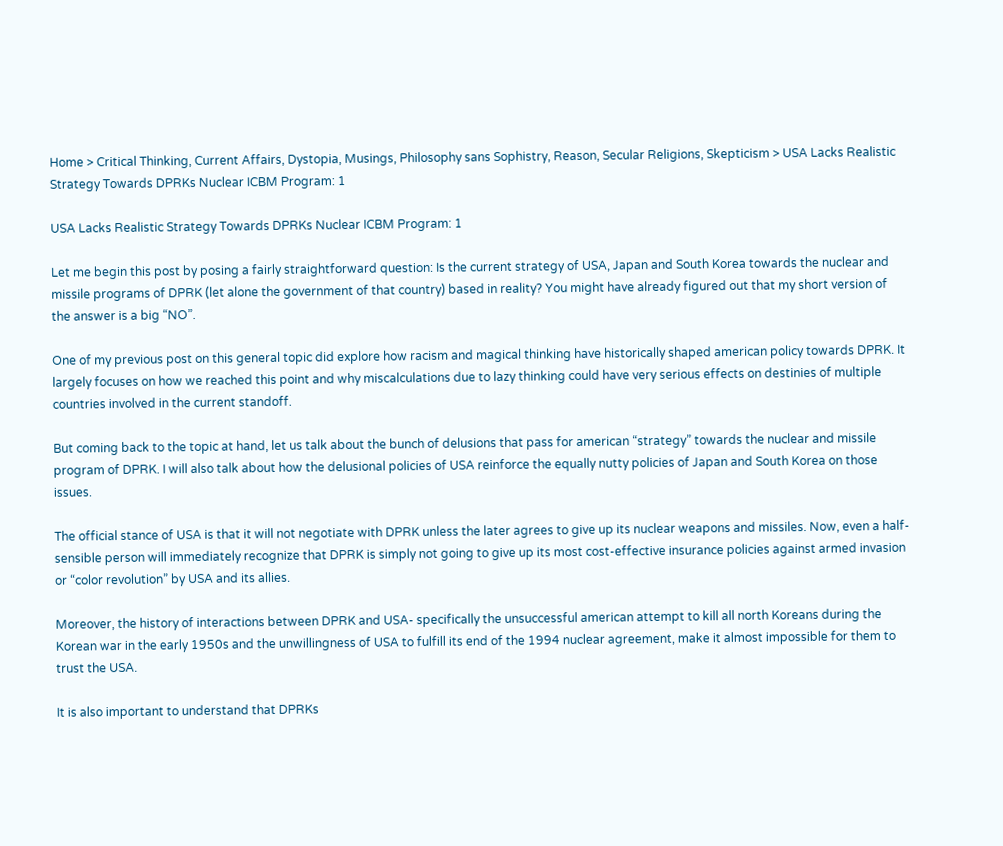Home > Critical Thinking, Current Affairs, Dystopia, Musings, Philosophy sans Sophistry, Reason, Secular Religions, Skepticism > USA Lacks Realistic Strategy Towards DPRKs Nuclear ICBM Program: 1

USA Lacks Realistic Strategy Towards DPRKs Nuclear ICBM Program: 1

Let me begin this post by posing a fairly straightforward question: Is the current strategy of USA, Japan and South Korea towards the nuclear and missile programs of DPRK (let alone the government of that country) based in reality? You might have already figured out that my short version of the answer is a big “NO”.

One of my previous post on this general topic did explore how racism and magical thinking have historically shaped american policy towards DPRK. It largely focuses on how we reached this point and why miscalculations due to lazy thinking could have very serious effects on destinies of multiple countries involved in the current standoff.

But coming back to the topic at hand, let us talk about the bunch of delusions that pass for american “strategy” towards the nuclear and missile program of DPRK. I will also talk about how the delusional policies of USA reinforce the equally nutty policies of Japan and South Korea on those issues.

The official stance of USA is that it will not negotiate with DPRK unless the later agrees to give up its nuclear weapons and missiles. Now, even a half-sensible person will immediately recognize that DPRK is simply not going to give up its most cost-effective insurance policies against armed invasion or “color revolution” by USA and its allies.

Moreover, the history of interactions between DPRK and USA- specifically the unsuccessful american attempt to kill all north Koreans during the Korean war in the early 1950s and the unwillingness of USA to fulfill its end of the 1994 nuclear agreement, make it almost impossible for them to trust the USA.

It is also important to understand that DPRKs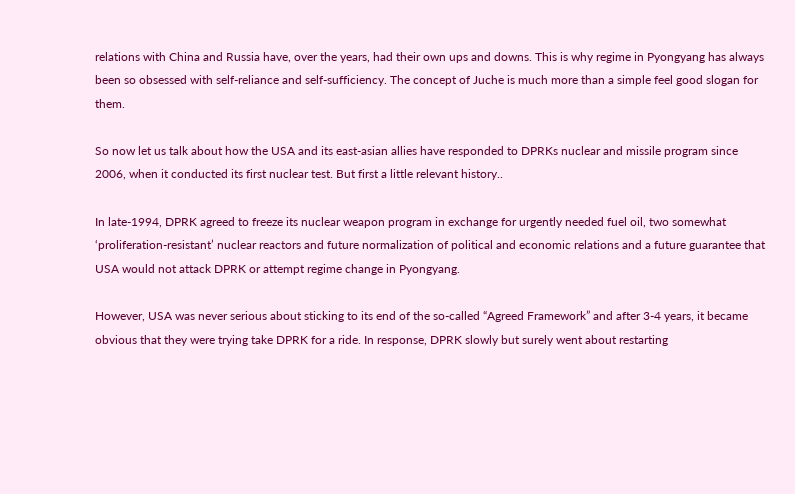relations with China and Russia have, over the years, had their own ups and downs. This is why regime in Pyongyang has always been so obsessed with self-reliance and self-sufficiency. The concept of Juche is much more than a simple feel good slogan for them.

So now let us talk about how the USA and its east-asian allies have responded to DPRKs nuclear and missile program since 2006, when it conducted its first nuclear test. But first a little relevant history..

In late-1994, DPRK agreed to freeze its nuclear weapon program in exchange for urgently needed fuel oil, two somewhat ‘proliferation-resistant’ nuclear reactors and future normalization of political and economic relations and a future guarantee that USA would not attack DPRK or attempt regime change in Pyongyang.

However, USA was never serious about sticking to its end of the so-called “Agreed Framework” and after 3-4 years, it became obvious that they were trying take DPRK for a ride. In response, DPRK slowly but surely went about restarting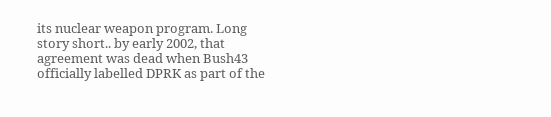its nuclear weapon program. Long story short.. by early 2002, that agreement was dead when Bush43 officially labelled DPRK as part of the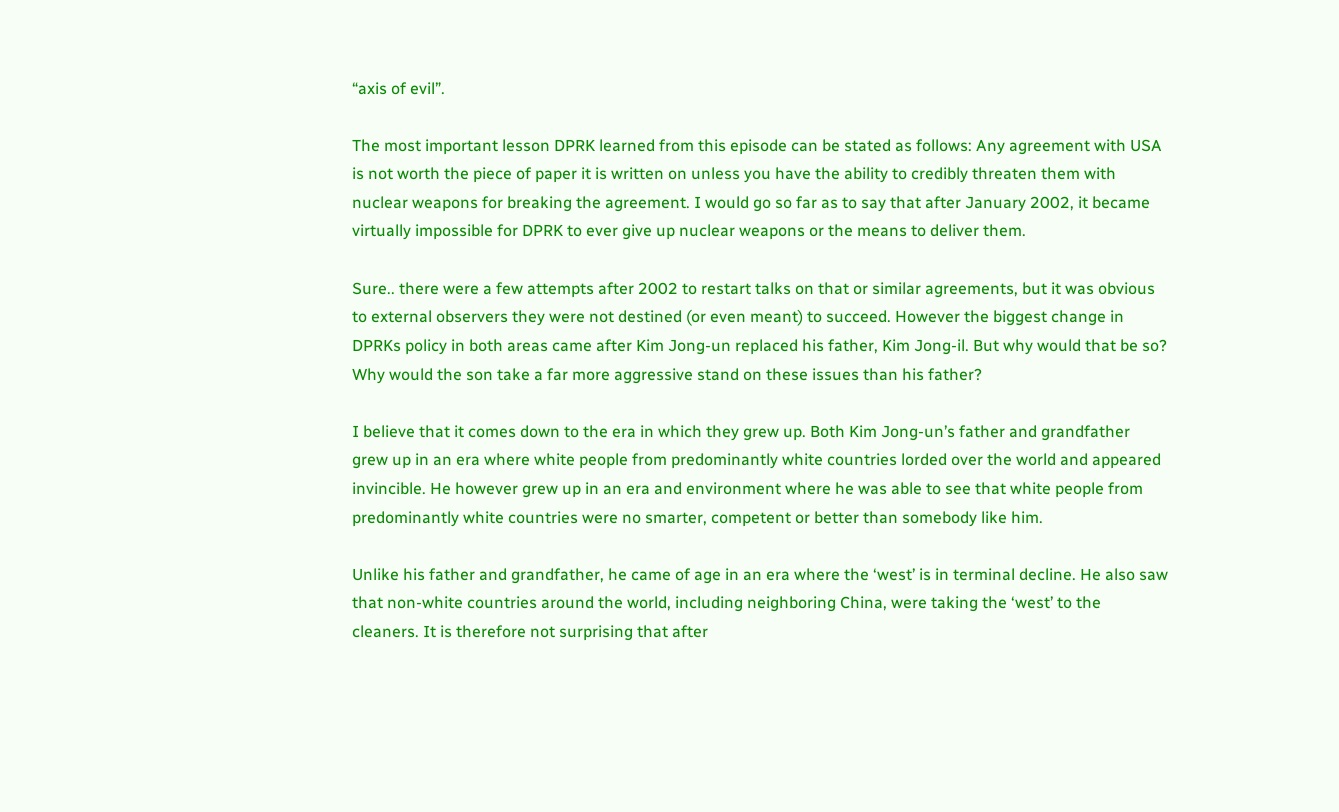“axis of evil”.

The most important lesson DPRK learned from this episode can be stated as follows: Any agreement with USA is not worth the piece of paper it is written on unless you have the ability to credibly threaten them with nuclear weapons for breaking the agreement. I would go so far as to say that after January 2002, it became virtually impossible for DPRK to ever give up nuclear weapons or the means to deliver them.

Sure.. there were a few attempts after 2002 to restart talks on that or similar agreements, but it was obvious to external observers they were not destined (or even meant) to succeed. However the biggest change in DPRKs policy in both areas came after Kim Jong-un replaced his father, Kim Jong-il. But why would that be so? Why would the son take a far more aggressive stand on these issues than his father?

I believe that it comes down to the era in which they grew up. Both Kim Jong-un’s father and grandfather grew up in an era where white people from predominantly white countries lorded over the world and appeared invincible. He however grew up in an era and environment where he was able to see that white people from predominantly white countries were no smarter, competent or better than somebody like him.

Unlike his father and grandfather, he came of age in an era where the ‘west’ is in terminal decline. He also saw that non-white countries around the world, including neighboring China, were taking the ‘west’ to the cleaners. It is therefore not surprising that after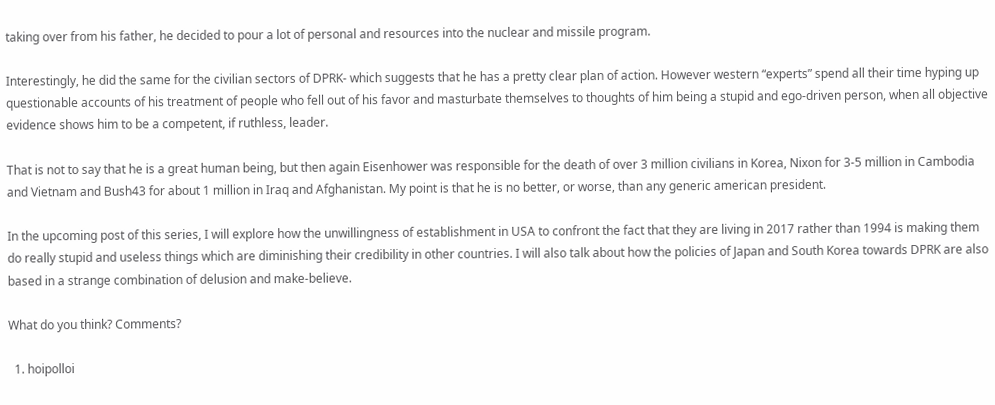taking over from his father, he decided to pour a lot of personal and resources into the nuclear and missile program.

Interestingly, he did the same for the civilian sectors of DPRK- which suggests that he has a pretty clear plan of action. However western “experts” spend all their time hyping up questionable accounts of his treatment of people who fell out of his favor and masturbate themselves to thoughts of him being a stupid and ego-driven person, when all objective evidence shows him to be a competent, if ruthless, leader.

That is not to say that he is a great human being, but then again Eisenhower was responsible for the death of over 3 million civilians in Korea, Nixon for 3-5 million in Cambodia and Vietnam and Bush43 for about 1 million in Iraq and Afghanistan. My point is that he is no better, or worse, than any generic american president.

In the upcoming post of this series, I will explore how the unwillingness of establishment in USA to confront the fact that they are living in 2017 rather than 1994 is making them do really stupid and useless things which are diminishing their credibility in other countries. I will also talk about how the policies of Japan and South Korea towards DPRK are also based in a strange combination of delusion and make-believe.

What do you think? Comments?

  1. hoipolloi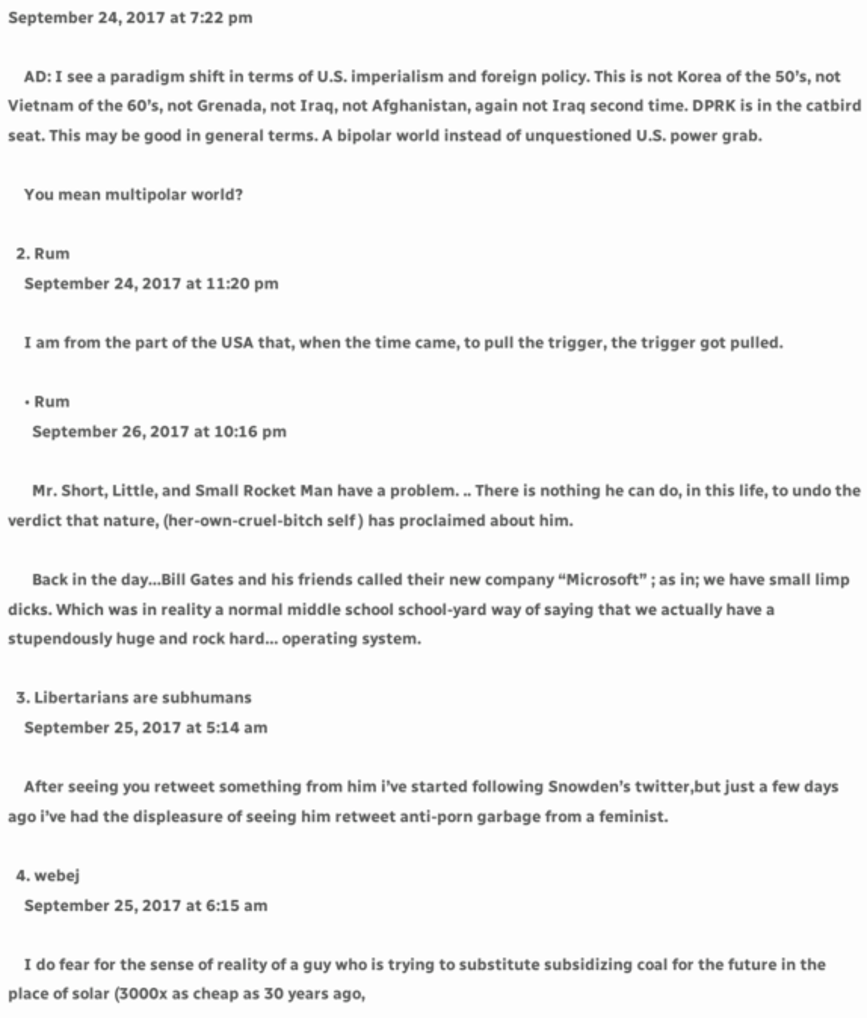September 24, 2017 at 7:22 pm

    AD: I see a paradigm shift in terms of U.S. imperialism and foreign policy. This is not Korea of the 50’s, not Vietnam of the 60’s, not Grenada, not Iraq, not Afghanistan, again not Iraq second time. DPRK is in the catbird seat. This may be good in general terms. A bipolar world instead of unquestioned U.S. power grab.

    You mean multipolar world?

  2. Rum
    September 24, 2017 at 11:20 pm

    I am from the part of the USA that, when the time came, to pull the trigger, the trigger got pulled.

    • Rum
      September 26, 2017 at 10:16 pm

      Mr. Short, Little, and Small Rocket Man have a problem. .. There is nothing he can do, in this life, to undo the verdict that nature, (her-own-cruel-bitch self ) has proclaimed about him.

      Back in the day…Bill Gates and his friends called their new company “Microsoft” ; as in; we have small limp dicks. Which was in reality a normal middle school school-yard way of saying that we actually have a stupendously huge and rock hard… operating system.

  3. Libertarians are subhumans
    September 25, 2017 at 5:14 am

    After seeing you retweet something from him i’ve started following Snowden’s twitter,but just a few days ago i’ve had the displeasure of seeing him retweet anti-porn garbage from a feminist.

  4. webej
    September 25, 2017 at 6:15 am

    I do fear for the sense of reality of a guy who is trying to substitute subsidizing coal for the future in the place of solar (3000x as cheap as 30 years ago,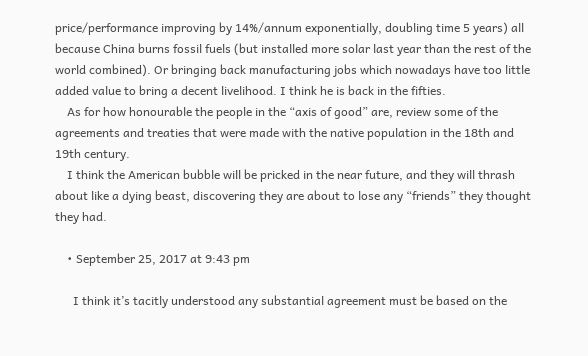price/performance improving by 14%/annum exponentially, doubling time 5 years) all because China burns fossil fuels (but installed more solar last year than the rest of the world combined). Or bringing back manufacturing jobs which nowadays have too little added value to bring a decent livelihood. I think he is back in the fifties.
    As for how honourable the people in the “axis of good” are, review some of the agreements and treaties that were made with the native population in the 18th and 19th century.
    I think the American bubble will be pricked in the near future, and they will thrash about like a dying beast, discovering they are about to lose any “friends” they thought they had.

    • September 25, 2017 at 9:43 pm

      I think it’s tacitly understood any substantial agreement must be based on the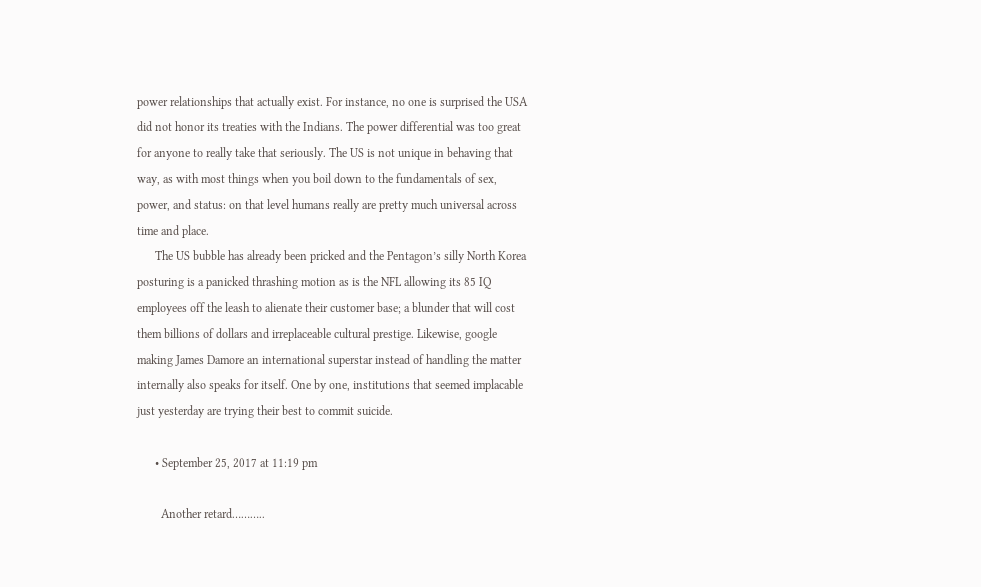power relationships that actually exist. For instance, no one is surprised the USA did not honor its treaties with the Indians. The power differential was too great for anyone to really take that seriously. The US is not unique in behaving that way, as with most things when you boil down to the fundamentals of sex, power, and status: on that level humans really are pretty much universal across time and place.
      The US bubble has already been pricked and the Pentagon’s silly North Korea posturing is a panicked thrashing motion as is the NFL allowing its 85 IQ employees off the leash to alienate their customer base; a blunder that will cost them billions of dollars and irreplaceable cultural prestige. Likewise, google making James Damore an international superstar instead of handling the matter internally also speaks for itself. One by one, institutions that seemed implacable just yesterday are trying their best to commit suicide.

      • September 25, 2017 at 11:19 pm

        Another retard………..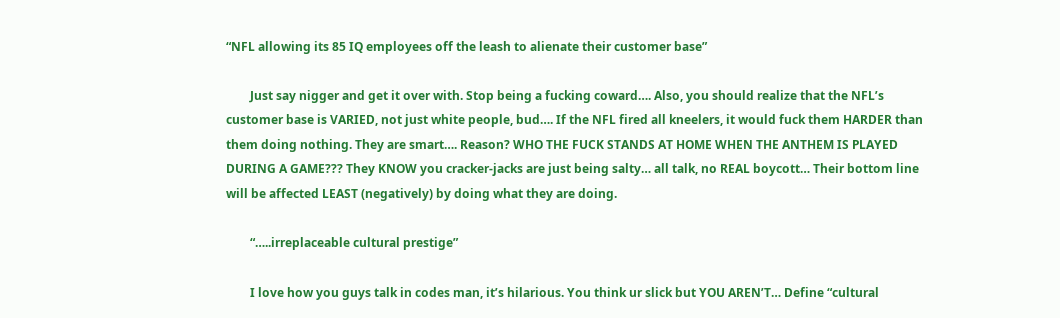“NFL allowing its 85 IQ employees off the leash to alienate their customer base”

        Just say nigger and get it over with. Stop being a fucking coward…. Also, you should realize that the NFL’s customer base is VARIED, not just white people, bud…. If the NFL fired all kneelers, it would fuck them HARDER than them doing nothing. They are smart…. Reason? WHO THE FUCK STANDS AT HOME WHEN THE ANTHEM IS PLAYED DURING A GAME??? They KNOW you cracker-jacks are just being salty… all talk, no REAL boycott… Their bottom line will be affected LEAST (negatively) by doing what they are doing.

        “…..irreplaceable cultural prestige”

        I love how you guys talk in codes man, it’s hilarious. You think ur slick but YOU AREN’T… Define “cultural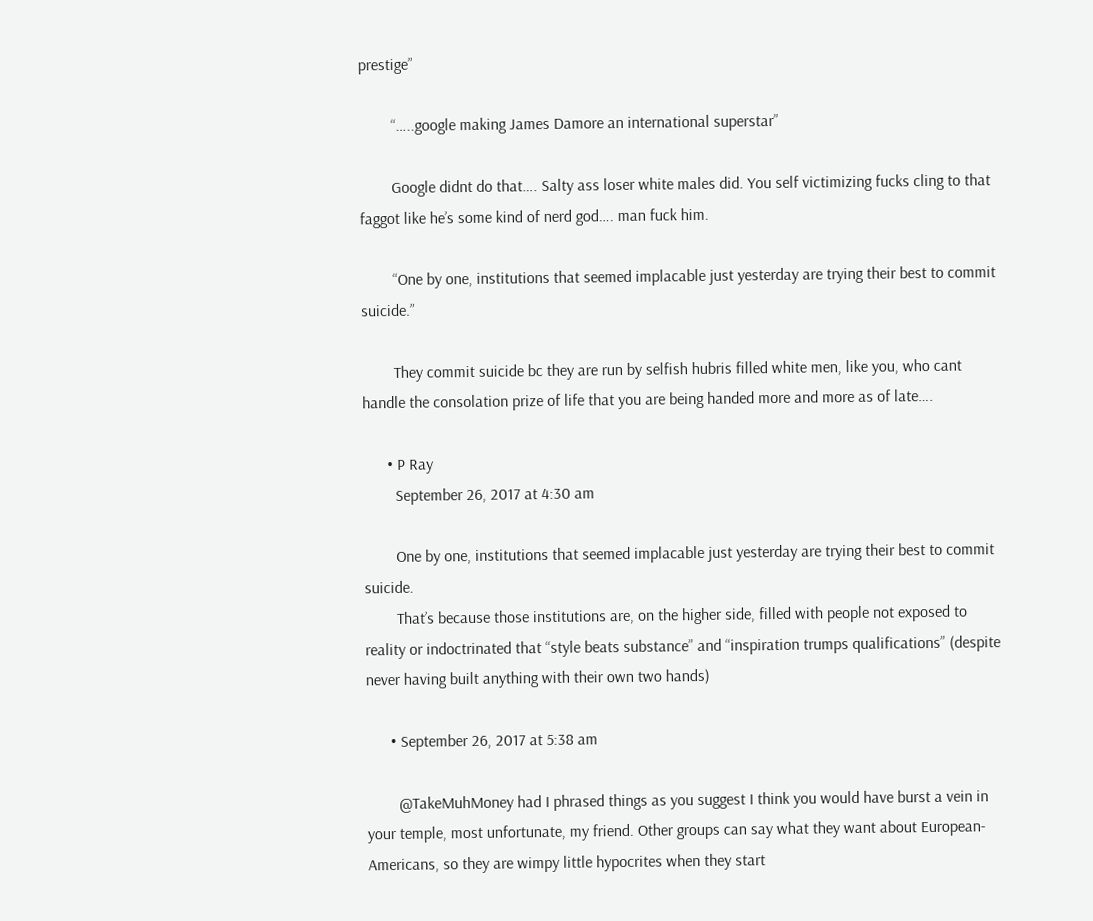prestige”

        “…..google making James Damore an international superstar”

        Google didnt do that…. Salty ass loser white males did. You self victimizing fucks cling to that faggot like he’s some kind of nerd god…. man fuck him.

        “One by one, institutions that seemed implacable just yesterday are trying their best to commit suicide.”

        They commit suicide bc they are run by selfish hubris filled white men, like you, who cant handle the consolation prize of life that you are being handed more and more as of late….

      • P Ray
        September 26, 2017 at 4:30 am

        One by one, institutions that seemed implacable just yesterday are trying their best to commit suicide.
        That’s because those institutions are, on the higher side, filled with people not exposed to reality or indoctrinated that “style beats substance” and “inspiration trumps qualifications” (despite never having built anything with their own two hands)

      • September 26, 2017 at 5:38 am

        @TakeMuhMoney had I phrased things as you suggest I think you would have burst a vein in your temple, most unfortunate, my friend. Other groups can say what they want about European-Americans, so they are wimpy little hypocrites when they start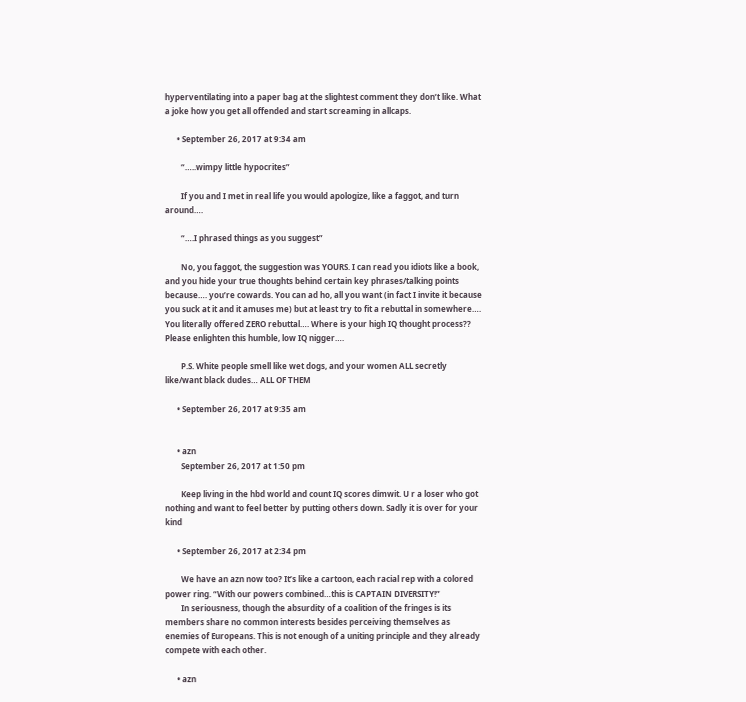hyperventilating into a paper bag at the slightest comment they don’t like. What a joke how you get all offended and start screaming in allcaps.

      • September 26, 2017 at 9:34 am

        “…..wimpy little hypocrites”

        If you and I met in real life you would apologize, like a faggot, and turn around….

        “….I phrased things as you suggest”

        No, you faggot, the suggestion was YOURS. I can read you idiots like a book, and you hide your true thoughts behind certain key phrases/talking points because…. you’re cowards. You can ad ho, all you want (in fact I invite it because you suck at it and it amuses me) but at least try to fit a rebuttal in somewhere…. You literally offered ZERO rebuttal…. Where is your high IQ thought process?? Please enlighten this humble, low IQ nigger….

        P.S. White people smell like wet dogs, and your women ALL secretly like/want black dudes… ALL OF THEM

      • September 26, 2017 at 9:35 am


      • azn
        September 26, 2017 at 1:50 pm

        Keep living in the hbd world and count IQ scores dimwit. U r a loser who got nothing and want to feel better by putting others down. Sadly it is over for your kind

      • September 26, 2017 at 2:34 pm

        We have an azn now too? It’s like a cartoon, each racial rep with a colored power ring. “With our powers combined…this is CAPTAIN DIVERSITY!”
        In seriousness, though the absurdity of a coalition of the fringes is its members share no common interests besides perceiving themselves as enemies of Europeans. This is not enough of a uniting principle and they already compete with each other.

      • azn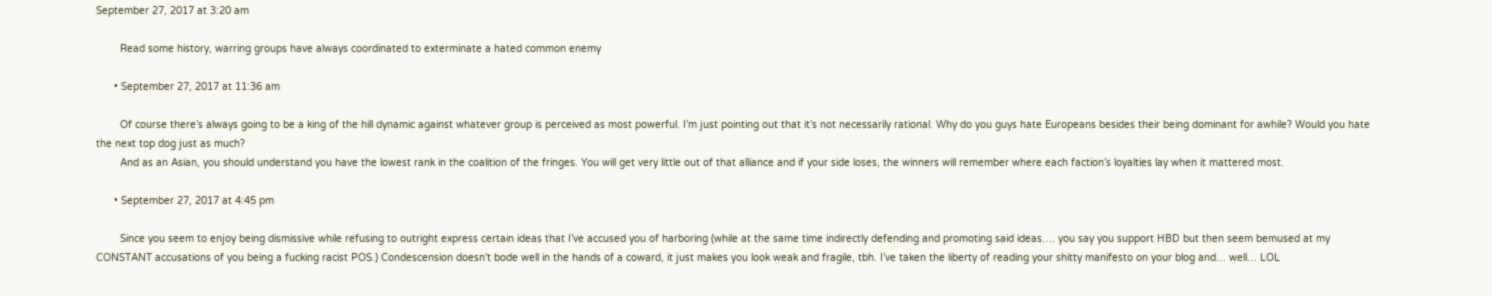September 27, 2017 at 3:20 am

        Read some history, warring groups have always coordinated to exterminate a hated common enemy

      • September 27, 2017 at 11:36 am

        Of course there’s always going to be a king of the hill dynamic against whatever group is perceived as most powerful. I’m just pointing out that it’s not necessarily rational. Why do you guys hate Europeans besides their being dominant for awhile? Would you hate the next top dog just as much?
        And as an Asian, you should understand you have the lowest rank in the coalition of the fringes. You will get very little out of that alliance and if your side loses, the winners will remember where each faction’s loyalties lay when it mattered most.

      • September 27, 2017 at 4:45 pm

        Since you seem to enjoy being dismissive while refusing to outright express certain ideas that I’ve accused you of harboring (while at the same time indirectly defending and promoting said ideas…. you say you support HBD but then seem bemused at my CONSTANT accusations of you being a fucking racist POS.) Condescension doesn’t bode well in the hands of a coward, it just makes you look weak and fragile, tbh. I’ve taken the liberty of reading your shitty manifesto on your blog and… well… LOL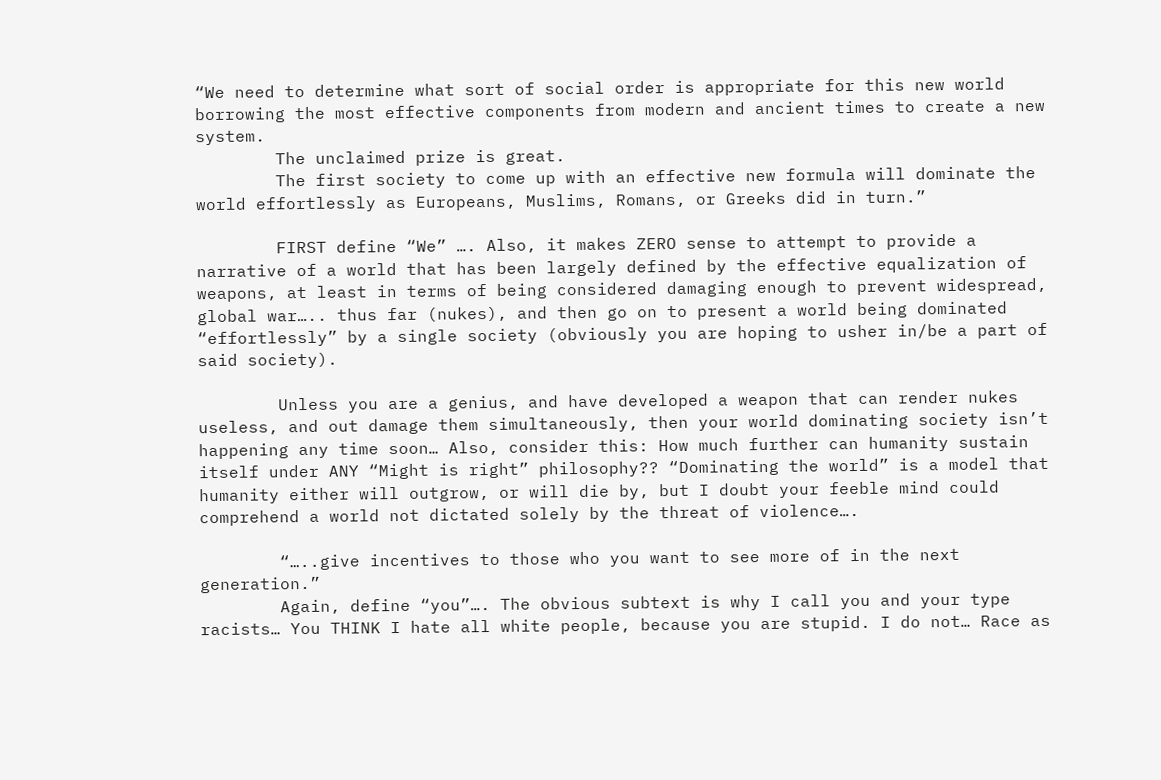“We need to determine what sort of social order is appropriate for this new world borrowing the most effective components from modern and ancient times to create a new system.
        The unclaimed prize is great.
        The first society to come up with an effective new formula will dominate the world effortlessly as Europeans, Muslims, Romans, or Greeks did in turn.”

        FIRST define “We” …. Also, it makes ZERO sense to attempt to provide a narrative of a world that has been largely defined by the effective equalization of weapons, at least in terms of being considered damaging enough to prevent widespread, global war….. thus far (nukes), and then go on to present a world being dominated “effortlessly” by a single society (obviously you are hoping to usher in/be a part of said society).

        Unless you are a genius, and have developed a weapon that can render nukes useless, and out damage them simultaneously, then your world dominating society isn’t happening any time soon… Also, consider this: How much further can humanity sustain itself under ANY “Might is right” philosophy?? “Dominating the world” is a model that humanity either will outgrow, or will die by, but I doubt your feeble mind could comprehend a world not dictated solely by the threat of violence….

        “…..give incentives to those who you want to see more of in the next generation.”
        Again, define “you”…. The obvious subtext is why I call you and your type racists… You THINK I hate all white people, because you are stupid. I do not… Race as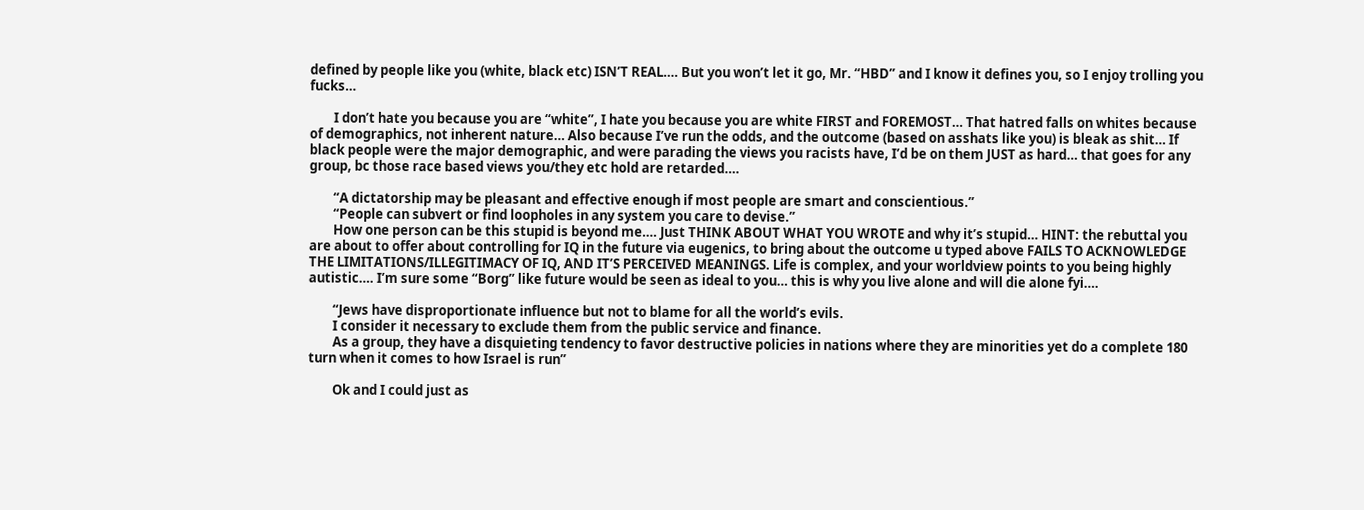defined by people like you (white, black etc) ISN’T REAL…. But you won’t let it go, Mr. “HBD” and I know it defines you, so I enjoy trolling you fucks…

        I don’t hate you because you are “white”, I hate you because you are white FIRST and FOREMOST… That hatred falls on whites because of demographics, not inherent nature… Also because I’ve run the odds, and the outcome (based on asshats like you) is bleak as shit… If black people were the major demographic, and were parading the views you racists have, I’d be on them JUST as hard… that goes for any group, bc those race based views you/they etc hold are retarded….

        “A dictatorship may be pleasant and effective enough if most people are smart and conscientious.”
        “People can subvert or find loopholes in any system you care to devise.”
        How one person can be this stupid is beyond me…. Just THINK ABOUT WHAT YOU WROTE and why it’s stupid… HINT: the rebuttal you are about to offer about controlling for IQ in the future via eugenics, to bring about the outcome u typed above FAILS TO ACKNOWLEDGE THE LIMITATIONS/ILLEGITIMACY OF IQ, AND IT’S PERCEIVED MEANINGS. Life is complex, and your worldview points to you being highly autistic…. I’m sure some “Borg” like future would be seen as ideal to you… this is why you live alone and will die alone fyi….

        “Jews have disproportionate influence but not to blame for all the world’s evils.
        I consider it necessary to exclude them from the public service and finance.
        As a group, they have a disquieting tendency to favor destructive policies in nations where they are minorities yet do a complete 180 turn when it comes to how Israel is run”

        Ok and I could just as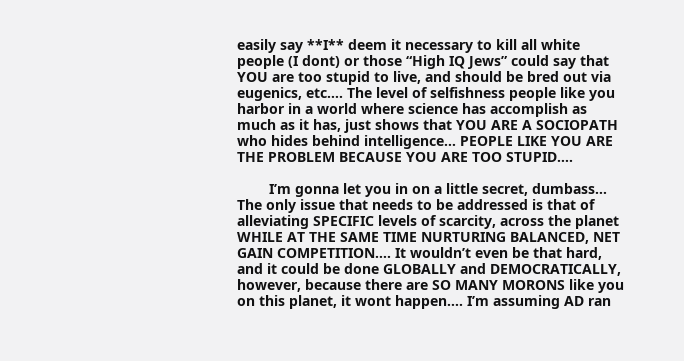easily say **I** deem it necessary to kill all white people (I dont) or those “High IQ Jews” could say that YOU are too stupid to live, and should be bred out via eugenics, etc…. The level of selfishness people like you harbor in a world where science has accomplish as much as it has, just shows that YOU ARE A SOCIOPATH who hides behind intelligence… PEOPLE LIKE YOU ARE THE PROBLEM BECAUSE YOU ARE TOO STUPID….

        I’m gonna let you in on a little secret, dumbass… The only issue that needs to be addressed is that of alleviating SPECIFIC levels of scarcity, across the planet WHILE AT THE SAME TIME NURTURING BALANCED, NET GAIN COMPETITION…. It wouldn’t even be that hard, and it could be done GLOBALLY and DEMOCRATICALLY, however, because there are SO MANY MORONS like you on this planet, it wont happen…. I’m assuming AD ran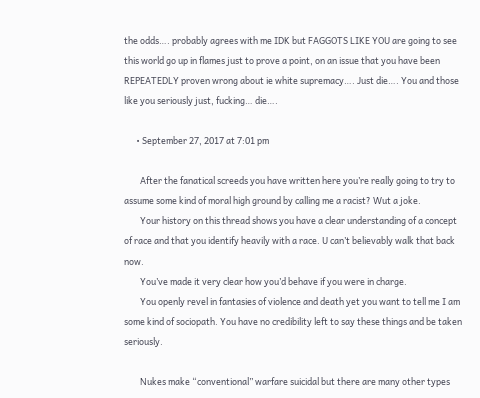the odds…. probably agrees with me IDK but FAGGOTS LIKE YOU are going to see this world go up in flames just to prove a point, on an issue that you have been REPEATEDLY proven wrong about ie white supremacy…. Just die…. You and those like you seriously just, fucking… die….

      • September 27, 2017 at 7:01 pm

        After the fanatical screeds you have written here you’re really going to try to assume some kind of moral high ground by calling me a racist? Wut a joke.
        Your history on this thread shows you have a clear understanding of a concept of race and that you identify heavily with a race. U can’t believably walk that back now.
        You’ve made it very clear how you’d behave if you were in charge.
        You openly revel in fantasies of violence and death yet you want to tell me I am some kind of sociopath. You have no credibility left to say these things and be taken seriously.

        Nukes make “conventional” warfare suicidal but there are many other types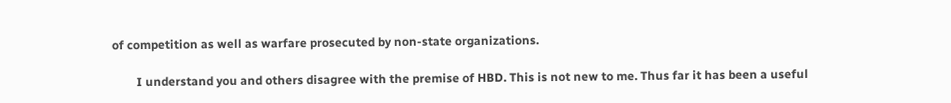of competition as well as warfare prosecuted by non-state organizations.

        I understand you and others disagree with the premise of HBD. This is not new to me. Thus far it has been a useful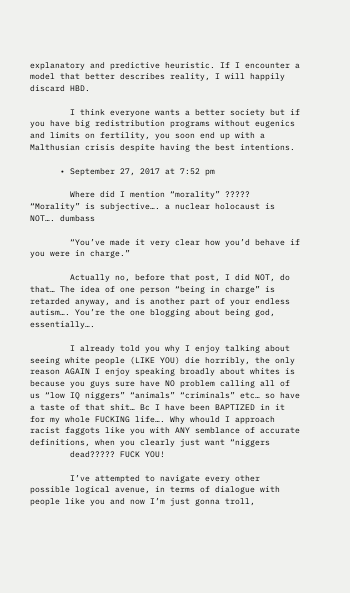explanatory and predictive heuristic. If I encounter a model that better describes reality, I will happily discard HBD.

        I think everyone wants a better society but if you have big redistribution programs without eugenics and limits on fertility, you soon end up with a Malthusian crisis despite having the best intentions.

      • September 27, 2017 at 7:52 pm

        Where did I mention “morality” ????? “Morality” is subjective…. a nuclear holocaust is NOT…. dumbass

        “You’ve made it very clear how you’d behave if you were in charge.”

        Actually no, before that post, I did NOT, do that… The idea of one person “being in charge” is retarded anyway, and is another part of your endless autism…. You’re the one blogging about being god, essentially….

        I already told you why I enjoy talking about seeing white people (LIKE YOU) die horribly, the only reason AGAIN I enjoy speaking broadly about whites is because you guys sure have NO problem calling all of us “low IQ niggers” “animals” “criminals” etc… so have a taste of that shit… Bc I have been BAPTIZED in it for my whole FUCKING life…. Why whould I approach racist faggots like you with ANY semblance of accurate definitions, when you clearly just want “niggers
        dead????? FUCK YOU!

        I’ve attempted to navigate every other possible logical avenue, in terms of dialogue with people like you and now I’m just gonna troll,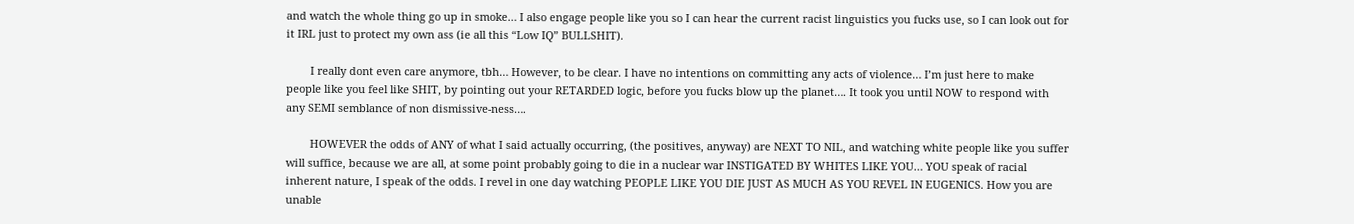and watch the whole thing go up in smoke… I also engage people like you so I can hear the current racist linguistics you fucks use, so I can look out for it IRL just to protect my own ass (ie all this “Low IQ” BULLSHIT).

        I really dont even care anymore, tbh… However, to be clear. I have no intentions on committing any acts of violence… I’m just here to make people like you feel like SHIT, by pointing out your RETARDED logic, before you fucks blow up the planet…. It took you until NOW to respond with any SEMI semblance of non dismissive-ness….

        HOWEVER the odds of ANY of what I said actually occurring, (the positives, anyway) are NEXT TO NIL, and watching white people like you suffer will suffice, because we are all, at some point probably going to die in a nuclear war INSTIGATED BY WHITES LIKE YOU… YOU speak of racial inherent nature, I speak of the odds. I revel in one day watching PEOPLE LIKE YOU DIE JUST AS MUCH AS YOU REVEL IN EUGENICS. How you are unable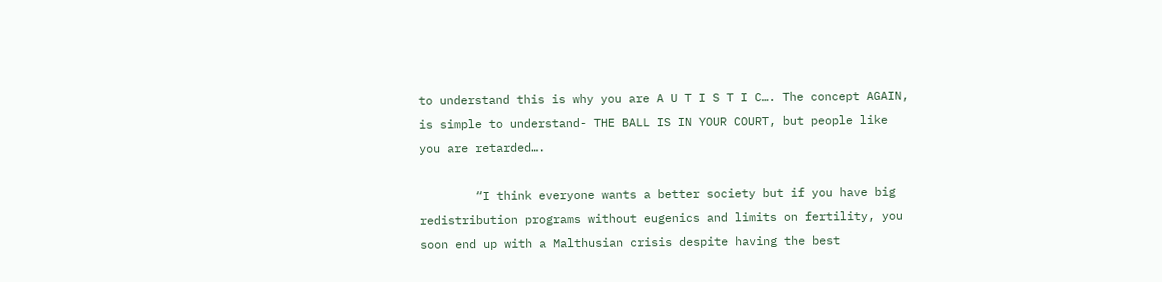to understand this is why you are A U T I S T I C…. The concept AGAIN, is simple to understand- THE BALL IS IN YOUR COURT, but people like you are retarded….

        “I think everyone wants a better society but if you have big redistribution programs without eugenics and limits on fertility, you soon end up with a Malthusian crisis despite having the best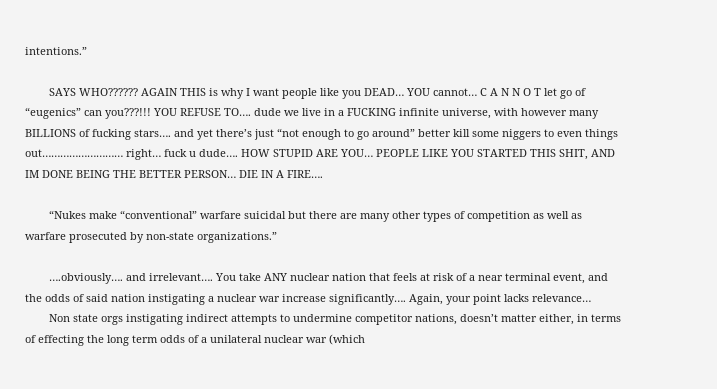intentions.”

        SAYS WHO?????? AGAIN THIS is why I want people like you DEAD… YOU cannot… C A N N O T let go of “eugenics” can you???!!! YOU REFUSE TO…. dude we live in a FUCKING infinite universe, with however many BILLIONS of fucking stars…. and yet there’s just “not enough to go around” better kill some niggers to even things out……………………… right… fuck u dude…. HOW STUPID ARE YOU… PEOPLE LIKE YOU STARTED THIS SHIT, AND IM DONE BEING THE BETTER PERSON… DIE IN A FIRE….

        “Nukes make “conventional” warfare suicidal but there are many other types of competition as well as warfare prosecuted by non-state organizations.”

        ….obviously…. and irrelevant…. You take ANY nuclear nation that feels at risk of a near terminal event, and the odds of said nation instigating a nuclear war increase significantly…. Again, your point lacks relevance…
        Non state orgs instigating indirect attempts to undermine competitor nations, doesn’t matter either, in terms of effecting the long term odds of a unilateral nuclear war (which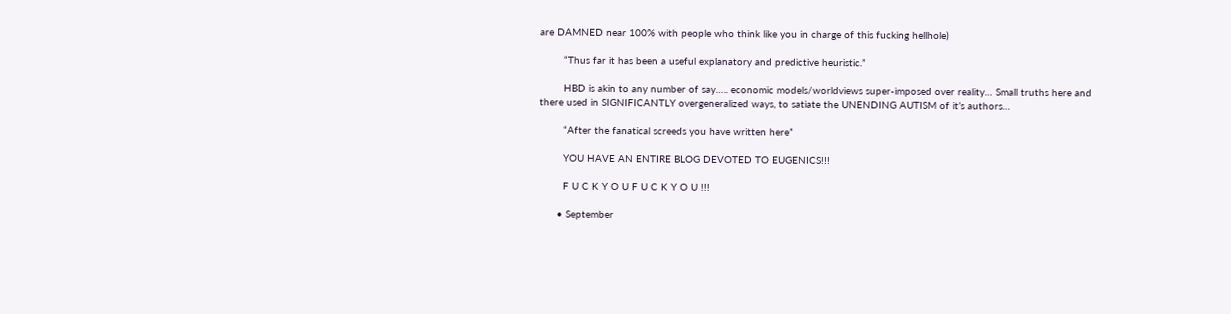are DAMNED near 100% with people who think like you in charge of this fucking hellhole)

        “Thus far it has been a useful explanatory and predictive heuristic.”

        HBD is akin to any number of say….. economic models/worldviews super-imposed over reality… Small truths here and there used in SIGNIFICANTLY overgeneralized ways, to satiate the UNENDING AUTISM of it’s authors…

        “After the fanatical screeds you have written here”

        YOU HAVE AN ENTIRE BLOG DEVOTED TO EUGENICS!!!

        F U C K Y O U F U C K Y O U !!!

      • September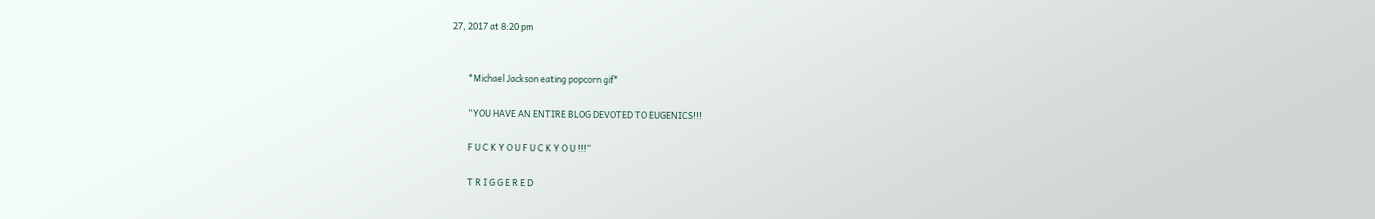27, 2017 at 8:20 pm


        *Michael Jackson eating popcorn gif*

        “YOU HAVE AN ENTIRE BLOG DEVOTED TO EUGENICS!!!

        F U C K Y O U F U C K Y O U !!!”

        T R I G G E R E D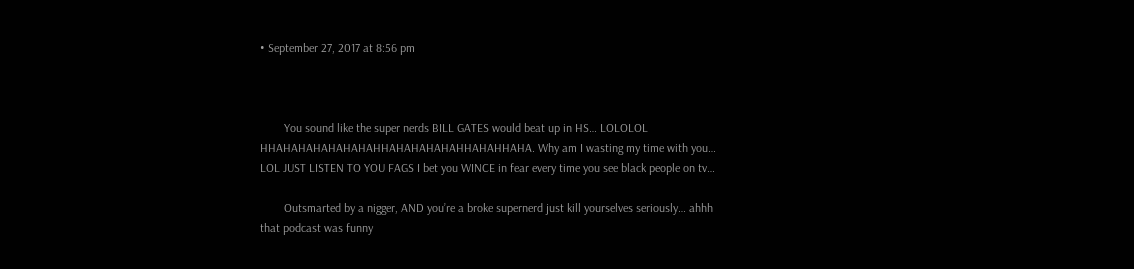• September 27, 2017 at 8:56 pm



        You sound like the super nerds BILL GATES would beat up in HS… LOLOLOL HHAHAHAHAHAHAHAHHAHAHAHAHAHHAHAHHAHA. Why am I wasting my time with you… LOL JUST LISTEN TO YOU FAGS I bet you WINCE in fear every time you see black people on tv…

        Outsmarted by a nigger, AND you’re a broke supernerd just kill yourselves seriously… ahhh that podcast was funny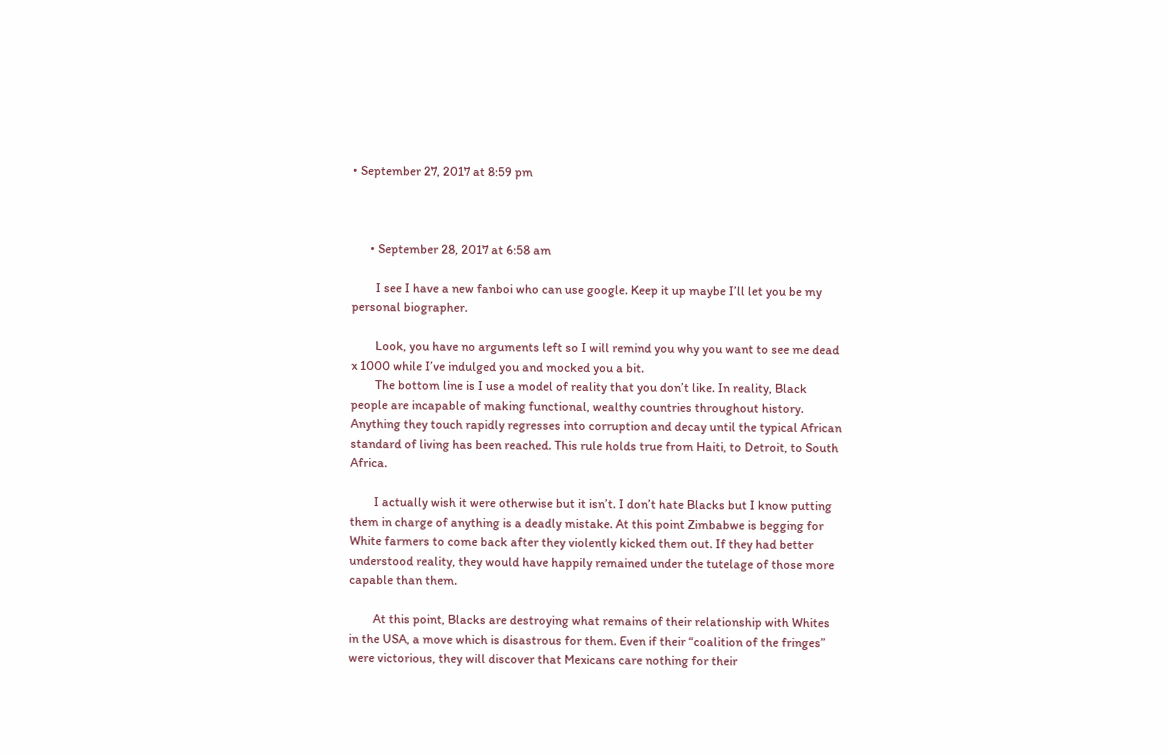• September 27, 2017 at 8:59 pm



      • September 28, 2017 at 6:58 am

        I see I have a new fanboi who can use google. Keep it up maybe I’ll let you be my personal biographer.

        Look, you have no arguments left so I will remind you why you want to see me dead x 1000 while I’ve indulged you and mocked you a bit.
        The bottom line is I use a model of reality that you don’t like. In reality, Black people are incapable of making functional, wealthy countries throughout history. Anything they touch rapidly regresses into corruption and decay until the typical African standard of living has been reached. This rule holds true from Haiti, to Detroit, to South Africa.

        I actually wish it were otherwise but it isn’t. I don’t hate Blacks but I know putting them in charge of anything is a deadly mistake. At this point Zimbabwe is begging for White farmers to come back after they violently kicked them out. If they had better understood reality, they would have happily remained under the tutelage of those more capable than them.

        At this point, Blacks are destroying what remains of their relationship with Whites in the USA, a move which is disastrous for them. Even if their “coalition of the fringes” were victorious, they will discover that Mexicans care nothing for their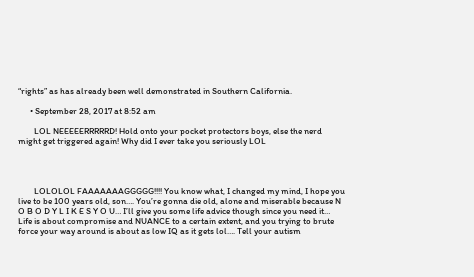“rights” as has already been well demonstrated in Southern California.

      • September 28, 2017 at 8:52 am

        LOL NEEEEERRRRRD! Hold onto your pocket protectors boys, else the nerd might get triggered again! Why did I ever take you seriously LOL




        LOLOLOL FAAAAAAAGGGGG!!!! You know what, I changed my mind, I hope you live to be 100 years old, son…. You’re gonna die old, alone and miserable because N O B O D Y L I K E S Y O U… I’ll give you some life advice though since you need it… Life is about compromise and NUANCE to a certain extent, and you trying to brute force your way around is about as low IQ as it gets lol…. Tell your autism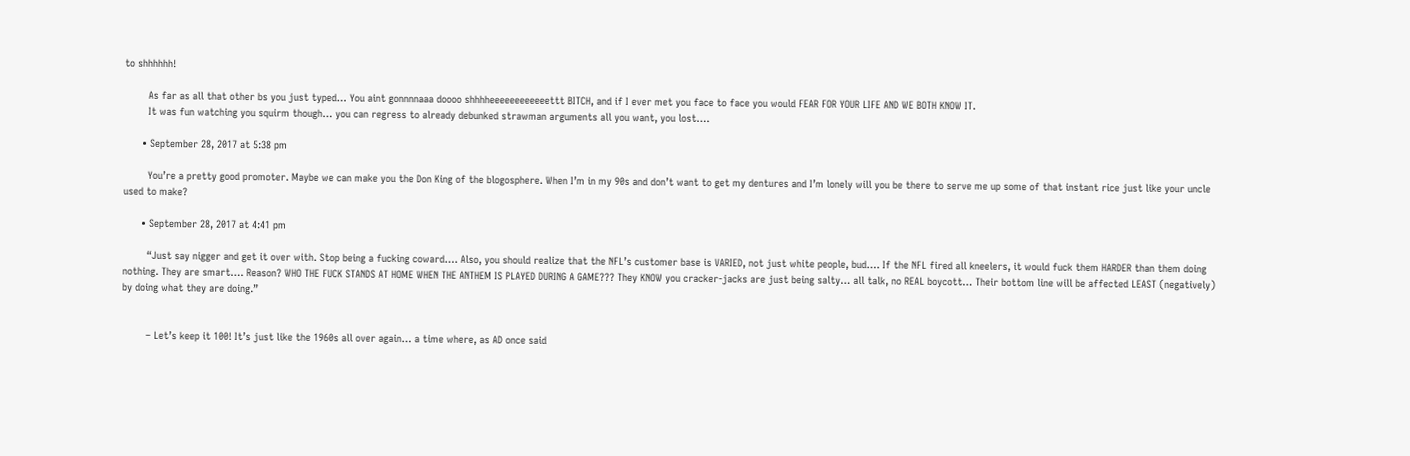to shhhhhh!

        As far as all that other bs you just typed… You aint gonnnnaaa doooo shhhheeeeeeeeeeeettt BITCH, and if I ever met you face to face you would FEAR FOR YOUR LIFE AND WE BOTH KNOW IT.
        It was fun watching you squirm though… you can regress to already debunked strawman arguments all you want, you lost….

      • September 28, 2017 at 5:38 pm

        You’re a pretty good promoter. Maybe we can make you the Don King of the blogosphere. When I’m in my 90s and don’t want to get my dentures and I’m lonely will you be there to serve me up some of that instant rice just like your uncle used to make?

      • September 28, 2017 at 4:41 pm

        “Just say nigger and get it over with. Stop being a fucking coward…. Also, you should realize that the NFL’s customer base is VARIED, not just white people, bud…. If the NFL fired all kneelers, it would fuck them HARDER than them doing nothing. They are smart…. Reason? WHO THE FUCK STANDS AT HOME WHEN THE ANTHEM IS PLAYED DURING A GAME??? They KNOW you cracker-jacks are just being salty… all talk, no REAL boycott… Their bottom line will be affected LEAST (negatively) by doing what they are doing.”


        – Let’s keep it 100! It’s just like the 1960s all over again… a time where, as AD once said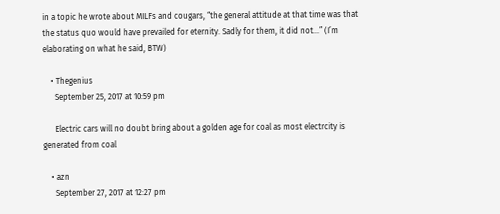in a topic he wrote about MILFs and cougars, “the general attitude at that time was that the status quo would have prevailed for eternity. Sadly for them, it did not…” (I’m elaborating on what he said, BTW)

    • Thegenius
      September 25, 2017 at 10:59 pm

      Electric cars will no doubt bring about a golden age for coal as most electrcity is generated from coal

    • azn
      September 27, 2017 at 12:27 pm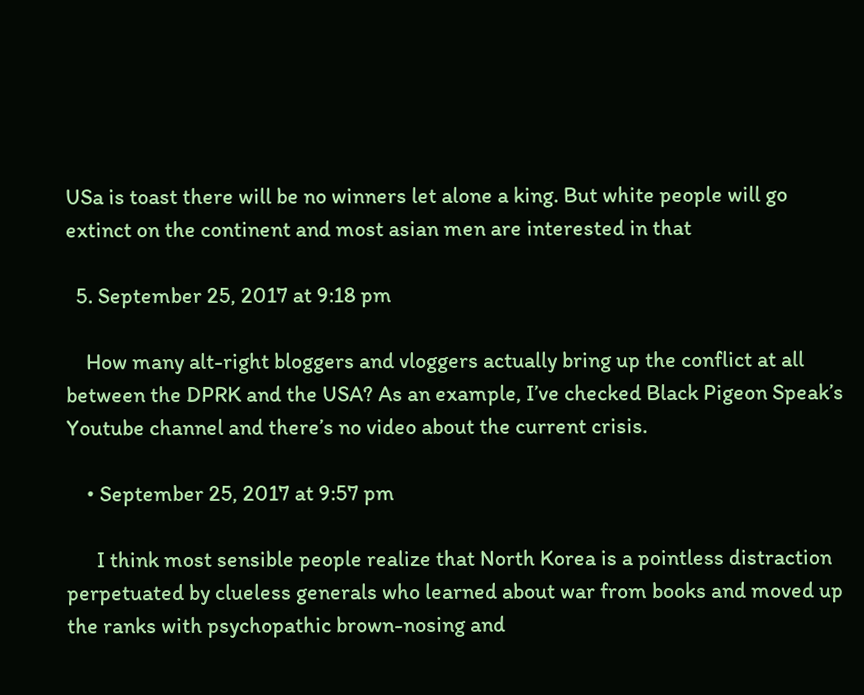USa is toast there will be no winners let alone a king. But white people will go extinct on the continent and most asian men are interested in that

  5. September 25, 2017 at 9:18 pm

    How many alt-right bloggers and vloggers actually bring up the conflict at all between the DPRK and the USA? As an example, I’ve checked Black Pigeon Speak’s Youtube channel and there’s no video about the current crisis.

    • September 25, 2017 at 9:57 pm

      I think most sensible people realize that North Korea is a pointless distraction perpetuated by clueless generals who learned about war from books and moved up the ranks with psychopathic brown-nosing and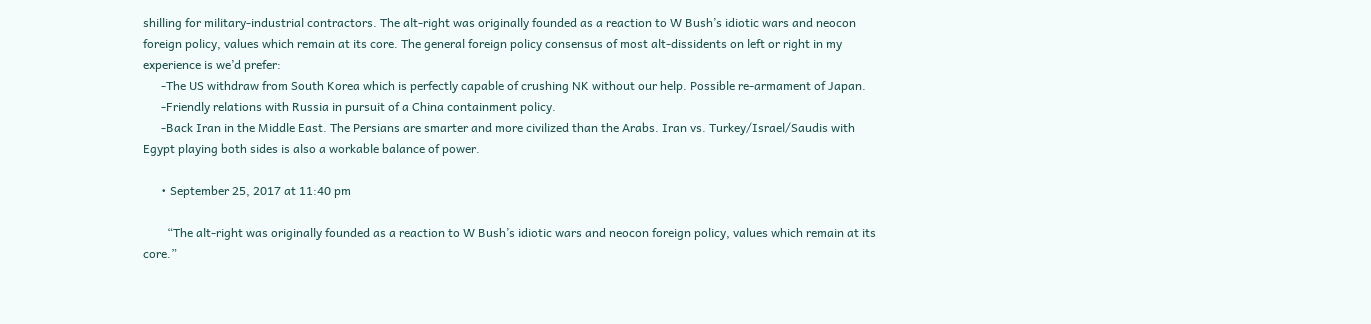shilling for military-industrial contractors. The alt-right was originally founded as a reaction to W Bush’s idiotic wars and neocon foreign policy, values which remain at its core. The general foreign policy consensus of most alt-dissidents on left or right in my experience is we’d prefer:
      -The US withdraw from South Korea which is perfectly capable of crushing NK without our help. Possible re-armament of Japan.
      -Friendly relations with Russia in pursuit of a China containment policy.
      -Back Iran in the Middle East. The Persians are smarter and more civilized than the Arabs. Iran vs. Turkey/Israel/Saudis with Egypt playing both sides is also a workable balance of power.

      • September 25, 2017 at 11:40 pm

        “The alt-right was originally founded as a reaction to W Bush’s idiotic wars and neocon foreign policy, values which remain at its core.”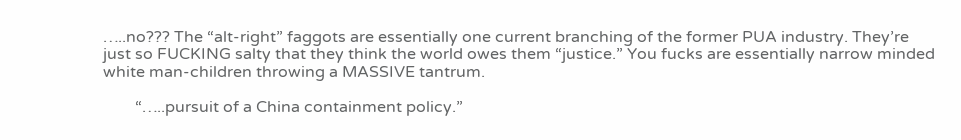…..no??? The “alt-right” faggots are essentially one current branching of the former PUA industry. They’re just so FUCKING salty that they think the world owes them “justice.” You fucks are essentially narrow minded white man-children throwing a MASSIVE tantrum.

        “…..pursuit of a China containment policy.”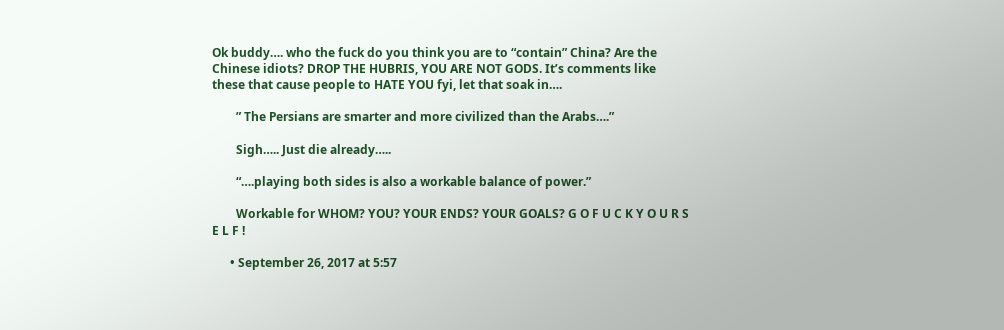Ok buddy…. who the fuck do you think you are to “contain” China? Are the Chinese idiots? DROP THE HUBRIS, YOU ARE NOT GODS. It’s comments like these that cause people to HATE YOU fyi, let that soak in….

        ” The Persians are smarter and more civilized than the Arabs….”

        Sigh….. Just die already…..

        “….playing both sides is also a workable balance of power.”

        Workable for WHOM? YOU? YOUR ENDS? YOUR GOALS? G O F U C K Y O U R S E L F !

      • September 26, 2017 at 5:57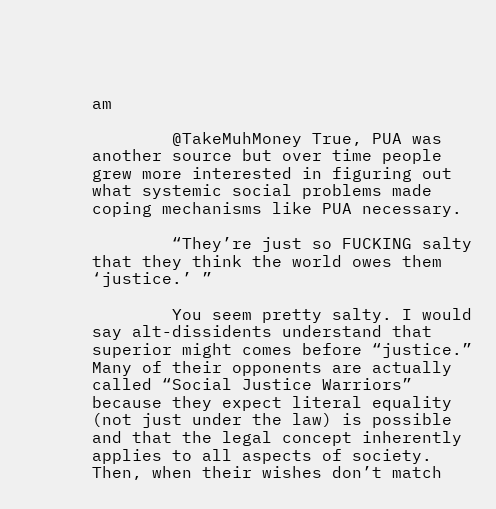am

        @TakeMuhMoney True, PUA was another source but over time people grew more interested in figuring out what systemic social problems made coping mechanisms like PUA necessary.

        “They’re just so FUCKING salty that they think the world owes them ‘justice.’ ”

        You seem pretty salty. I would say alt-dissidents understand that superior might comes before “justice.” Many of their opponents are actually called “Social Justice Warriors” because they expect literal equality (not just under the law) is possible and that the legal concept inherently applies to all aspects of society. Then, when their wishes don’t match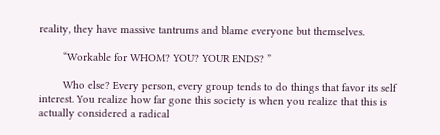reality, they have massive tantrums and blame everyone but themselves.

        “Workable for WHOM? YOU? YOUR ENDS? ”

        Who else? Every person, every group tends to do things that favor its self interest. You realize how far gone this society is when you realize that this is actually considered a radical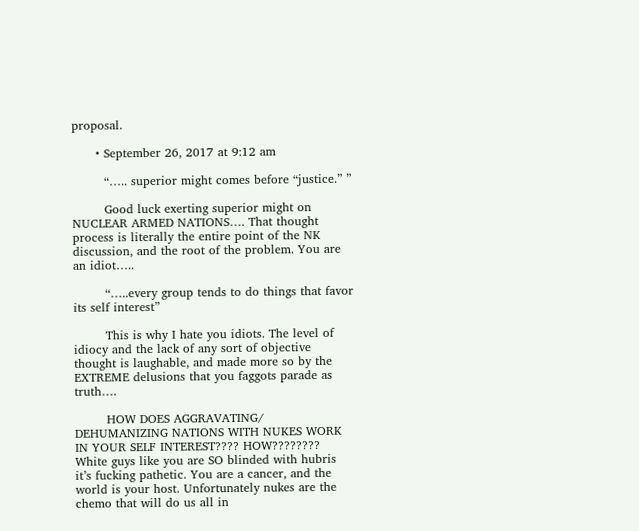proposal.

      • September 26, 2017 at 9:12 am

        “….. superior might comes before “justice.” ”

        Good luck exerting superior might on NUCLEAR ARMED NATIONS…. That thought process is literally the entire point of the NK discussion, and the root of the problem. You are an idiot…..

        “…..every group tends to do things that favor its self interest”

        This is why I hate you idiots. The level of idiocy and the lack of any sort of objective thought is laughable, and made more so by the EXTREME delusions that you faggots parade as truth….

        HOW DOES AGGRAVATING/ DEHUMANIZING NATIONS WITH NUKES WORK IN YOUR SELF INTEREST???? HOW???????? White guys like you are SO blinded with hubris it’s fucking pathetic. You are a cancer, and the world is your host. Unfortunately nukes are the chemo that will do us all in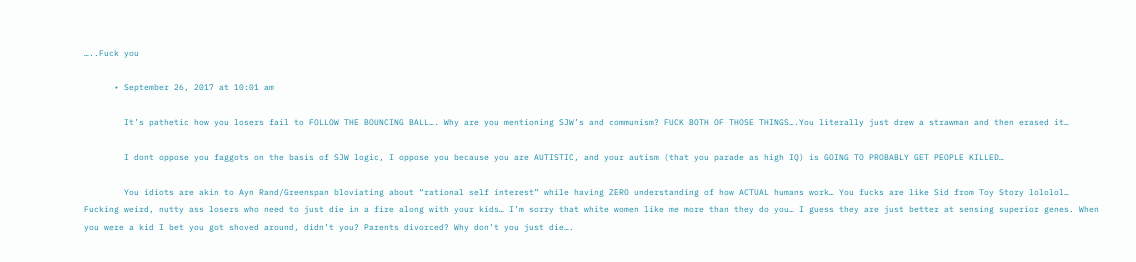…..Fuck you

      • September 26, 2017 at 10:01 am

        It’s pathetic how you losers fail to FOLLOW THE BOUNCING BALL…. Why are you mentioning SJW’s and communism? FUCK BOTH OF THOSE THINGS….You literally just drew a strawman and then erased it…

        I dont oppose you faggots on the basis of SJW logic, I oppose you because you are AUTISTIC, and your autism (that you parade as high IQ) is GOING TO PROBABLY GET PEOPLE KILLED…

        You idiots are akin to Ayn Rand/Greenspan bloviating about “rational self interest” while having ZERO understanding of how ACTUAL humans work… You fucks are like Sid from Toy Story lololol… Fucking weird, nutty ass losers who need to just die in a fire along with your kids… I’m sorry that white women like me more than they do you… I guess they are just better at sensing superior genes. When you were a kid I bet you got shoved around, didn’t you? Parents divorced? Why don’t you just die….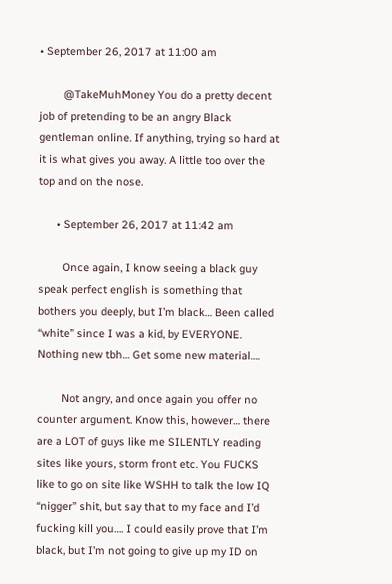• September 26, 2017 at 11:00 am

        @TakeMuhMoney You do a pretty decent job of pretending to be an angry Black gentleman online. If anything, trying so hard at it is what gives you away. A little too over the top and on the nose.

      • September 26, 2017 at 11:42 am

        Once again, I know seeing a black guy speak perfect english is something that bothers you deeply, but I’m black… Been called “white” since I was a kid, by EVERYONE. Nothing new tbh… Get some new material….

        Not angry, and once again you offer no counter argument. Know this, however… there are a LOT of guys like me SILENTLY reading sites like yours, storm front etc. You FUCKS like to go on site like WSHH to talk the low IQ “nigger” shit, but say that to my face and I’d fucking kill you…. I could easily prove that I’m black, but I’m not going to give up my ID on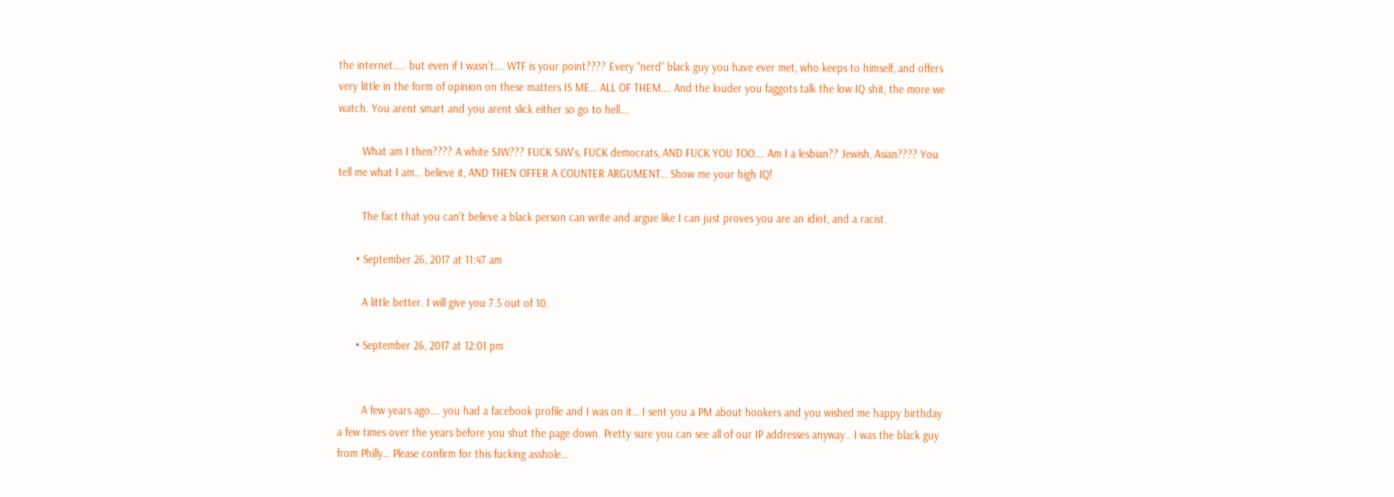the internet….. but even if I wasn’t…. WTF is your point???? Every “nerd” black guy you have ever met, who keeps to himself, and offers very little in the form of opinion on these matters IS ME… ALL OF THEM…. And the louder you faggots talk the low IQ shit, the more we watch. You arent smart and you arent slick either so go to hell….

        What am I then???? A white SJW??? FUCK SJW’s, FUCK democrats, AND FUCK YOU TOO…. Am I a lesbian?? Jewish, Asian???? You tell me what I am… believe it, AND THEN OFFER A COUNTER ARGUMENT… Show me your high IQ!

        The fact that you can’t believe a black person can write and argue like I can just proves you are an idiot, and a racist.

      • September 26, 2017 at 11:47 am

        A little better. I will give you 7.5 out of 10.

      • September 26, 2017 at 12:01 pm


        A few years ago…. you had a facebook profile and I was on it… I sent you a PM about hookers and you wished me happy birthday a few times over the years before you shut the page down. Pretty sure you can see all of our IP addresses anyway.. I was the black guy from Philly… Please confirm for this fucking asshole…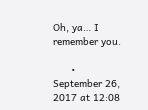Oh, ya… I remember you.

      • September 26, 2017 at 12:08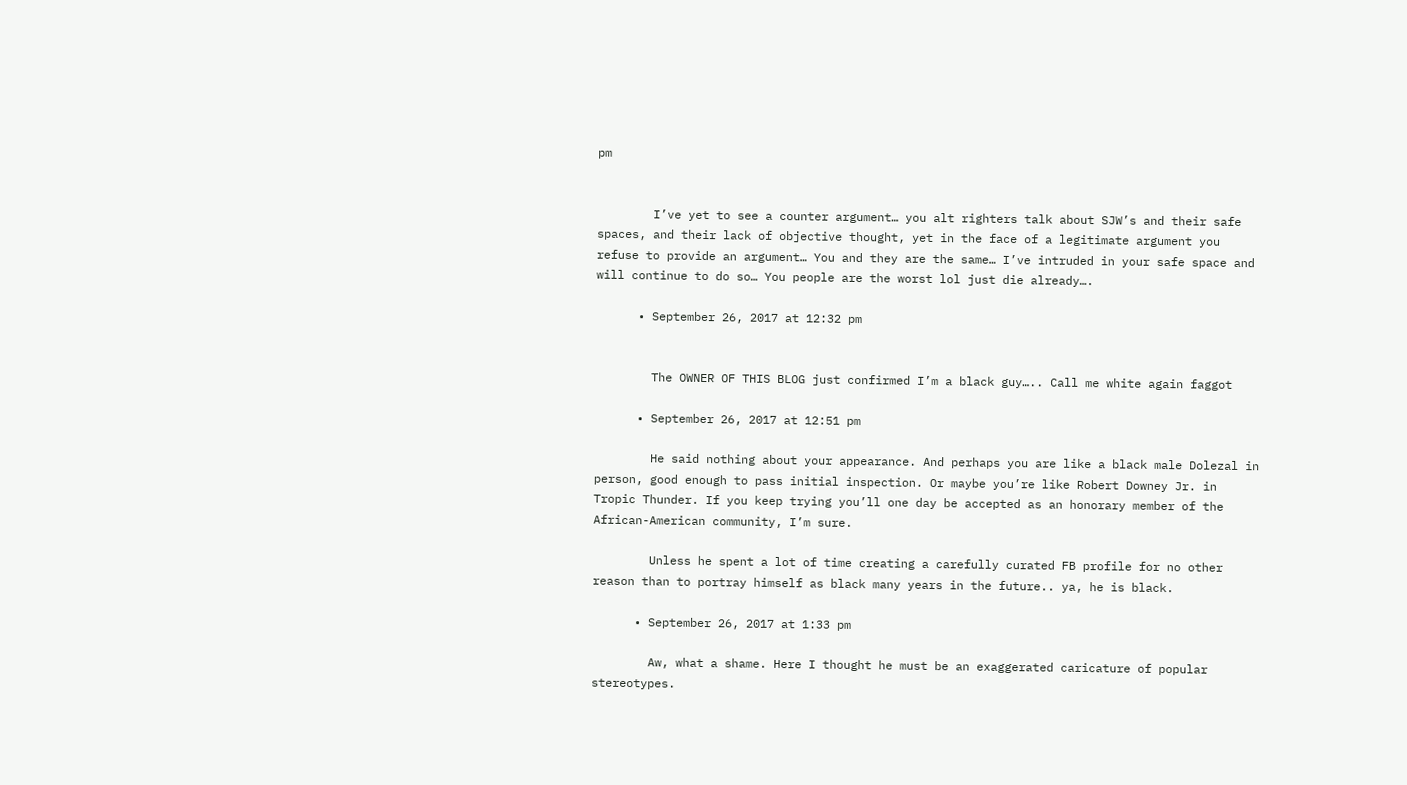pm


        I’ve yet to see a counter argument… you alt righters talk about SJW’s and their safe spaces, and their lack of objective thought, yet in the face of a legitimate argument you refuse to provide an argument… You and they are the same… I’ve intruded in your safe space and will continue to do so… You people are the worst lol just die already….

      • September 26, 2017 at 12:32 pm


        The OWNER OF THIS BLOG just confirmed I’m a black guy….. Call me white again faggot

      • September 26, 2017 at 12:51 pm

        He said nothing about your appearance. And perhaps you are like a black male Dolezal in person, good enough to pass initial inspection. Or maybe you’re like Robert Downey Jr. in Tropic Thunder. If you keep trying you’ll one day be accepted as an honorary member of the African-American community, I’m sure.

        Unless he spent a lot of time creating a carefully curated FB profile for no other reason than to portray himself as black many years in the future.. ya, he is black.

      • September 26, 2017 at 1:33 pm

        Aw, what a shame. Here I thought he must be an exaggerated caricature of popular stereotypes.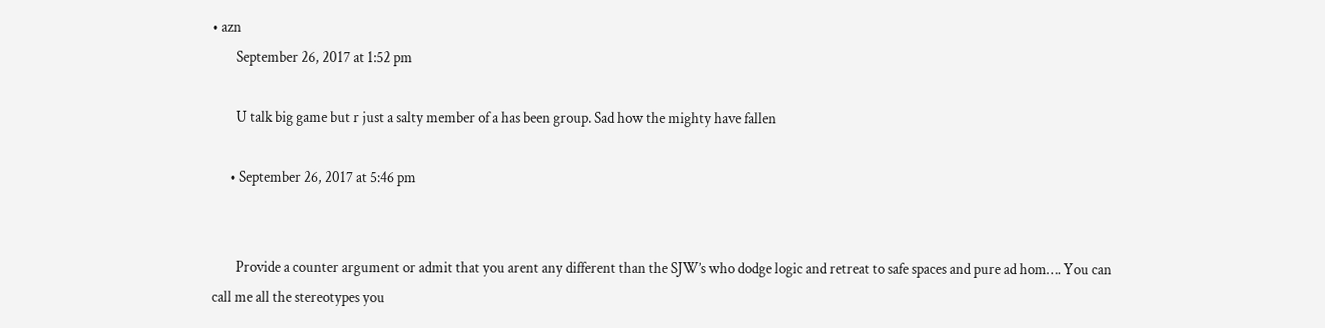• azn
        September 26, 2017 at 1:52 pm

        U talk big game but r just a salty member of a has been group. Sad how the mighty have fallen

      • September 26, 2017 at 5:46 pm


        Provide a counter argument or admit that you arent any different than the SJW’s who dodge logic and retreat to safe spaces and pure ad hom…. You can call me all the stereotypes you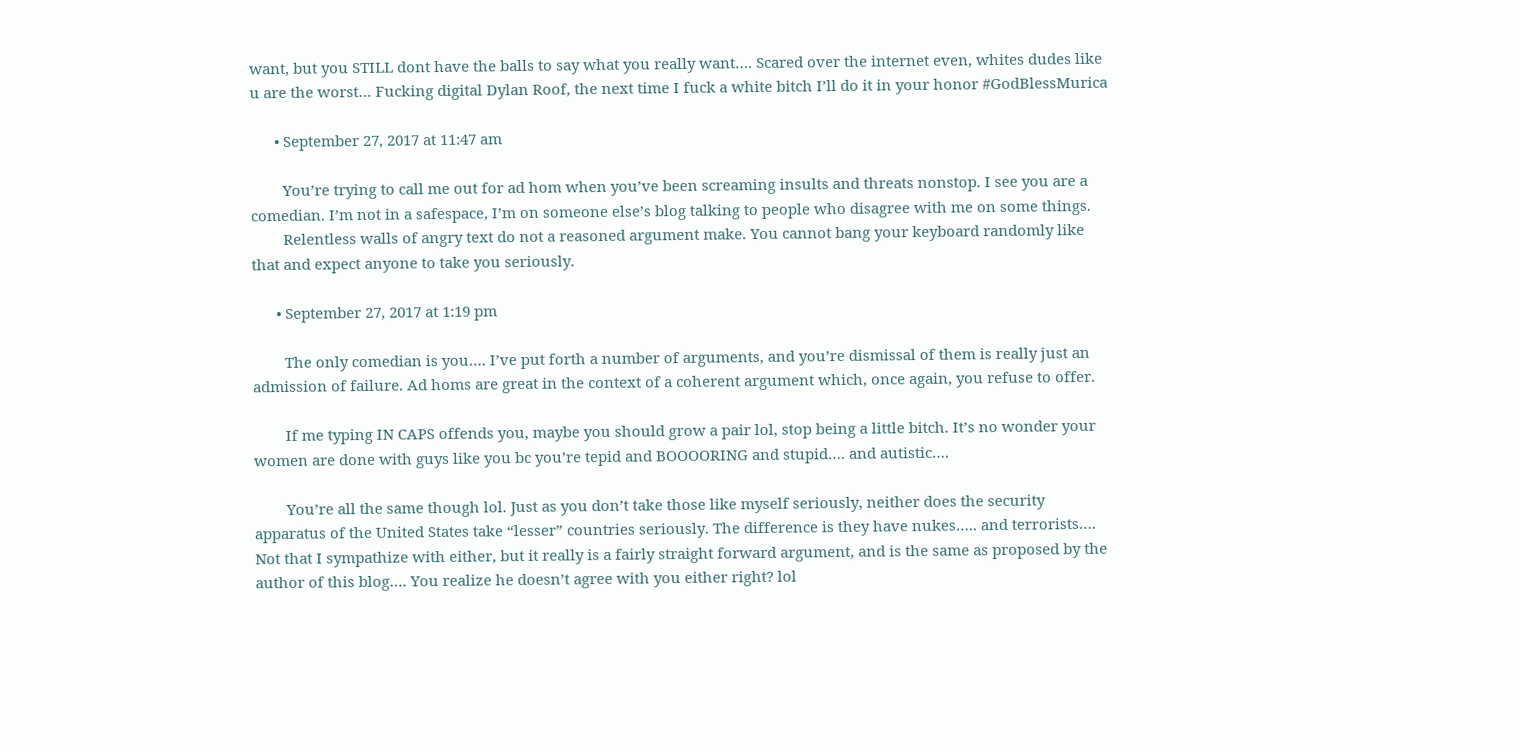want, but you STILL dont have the balls to say what you really want…. Scared over the internet even, whites dudes like u are the worst… Fucking digital Dylan Roof, the next time I fuck a white bitch I’ll do it in your honor #GodBlessMurica

      • September 27, 2017 at 11:47 am

        You’re trying to call me out for ad hom when you’ve been screaming insults and threats nonstop. I see you are a comedian. I’m not in a safespace, I’m on someone else’s blog talking to people who disagree with me on some things.
        Relentless walls of angry text do not a reasoned argument make. You cannot bang your keyboard randomly like that and expect anyone to take you seriously.

      • September 27, 2017 at 1:19 pm

        The only comedian is you…. I’ve put forth a number of arguments, and you’re dismissal of them is really just an admission of failure. Ad homs are great in the context of a coherent argument which, once again, you refuse to offer.

        If me typing IN CAPS offends you, maybe you should grow a pair lol, stop being a little bitch. It’s no wonder your women are done with guys like you bc you’re tepid and BOOOORING and stupid…. and autistic….

        You’re all the same though lol. Just as you don’t take those like myself seriously, neither does the security apparatus of the United States take “lesser” countries seriously. The difference is they have nukes….. and terrorists…. Not that I sympathize with either, but it really is a fairly straight forward argument, and is the same as proposed by the author of this blog…. You realize he doesn’t agree with you either right? lol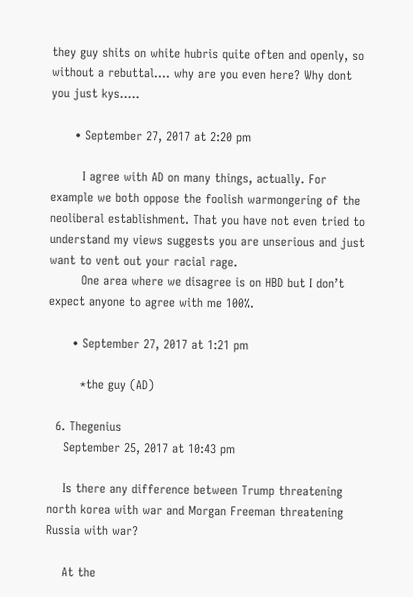they guy shits on white hubris quite often and openly, so without a rebuttal…. why are you even here? Why dont you just kys…..

      • September 27, 2017 at 2:20 pm

        I agree with AD on many things, actually. For example we both oppose the foolish warmongering of the neoliberal establishment. That you have not even tried to understand my views suggests you are unserious and just want to vent out your racial rage.
        One area where we disagree is on HBD but I don’t expect anyone to agree with me 100%.

      • September 27, 2017 at 1:21 pm

        *the guy (AD)

  6. Thegenius
    September 25, 2017 at 10:43 pm

    Is there any difference between Trump threatening north korea with war and Morgan Freeman threatening Russia with war?

    At the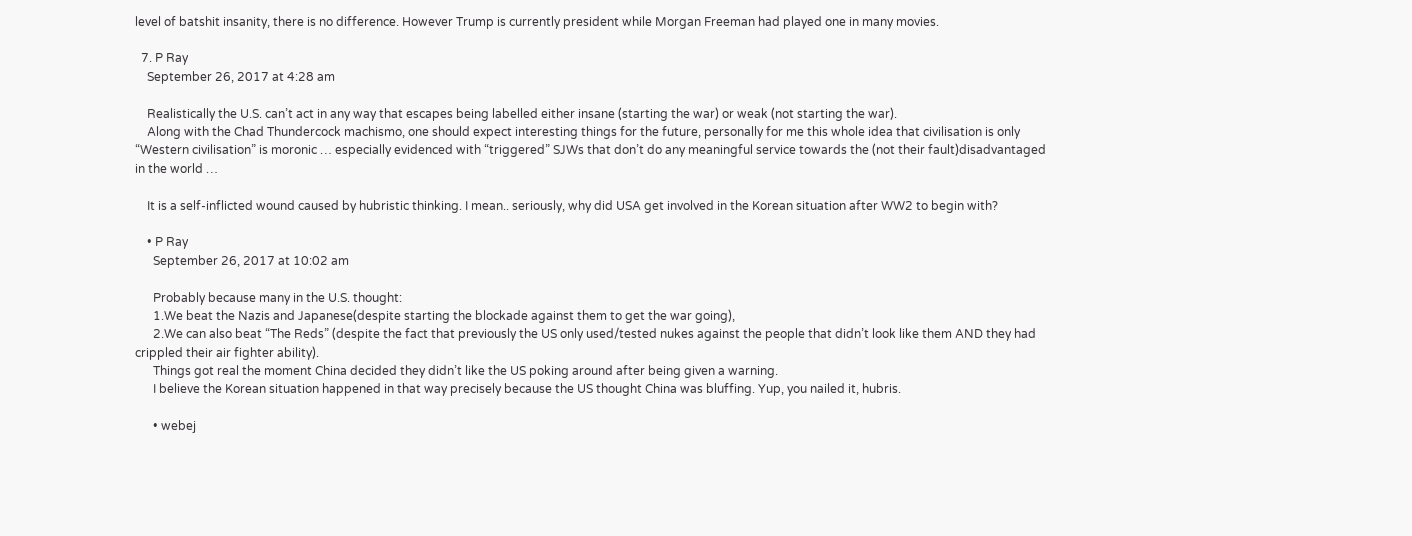level of batshit insanity, there is no difference. However Trump is currently president while Morgan Freeman had played one in many movies.

  7. P Ray
    September 26, 2017 at 4:28 am

    Realistically the U.S. can’t act in any way that escapes being labelled either insane (starting the war) or weak (not starting the war).
    Along with the Chad Thundercock machismo, one should expect interesting things for the future, personally for me this whole idea that civilisation is only “Western civilisation” is moronic … especially evidenced with “triggered” SJWs that don’t do any meaningful service towards the (not their fault)disadvantaged in the world …

    It is a self-inflicted wound caused by hubristic thinking. I mean.. seriously, why did USA get involved in the Korean situation after WW2 to begin with?

    • P Ray
      September 26, 2017 at 10:02 am

      Probably because many in the U.S. thought:
      1.We beat the Nazis and Japanese(despite starting the blockade against them to get the war going),
      2.We can also beat “The Reds” (despite the fact that previously the US only used/tested nukes against the people that didn’t look like them AND they had crippled their air fighter ability).
      Things got real the moment China decided they didn’t like the US poking around after being given a warning.
      I believe the Korean situation happened in that way precisely because the US thought China was bluffing. Yup, you nailed it, hubris.

      • webej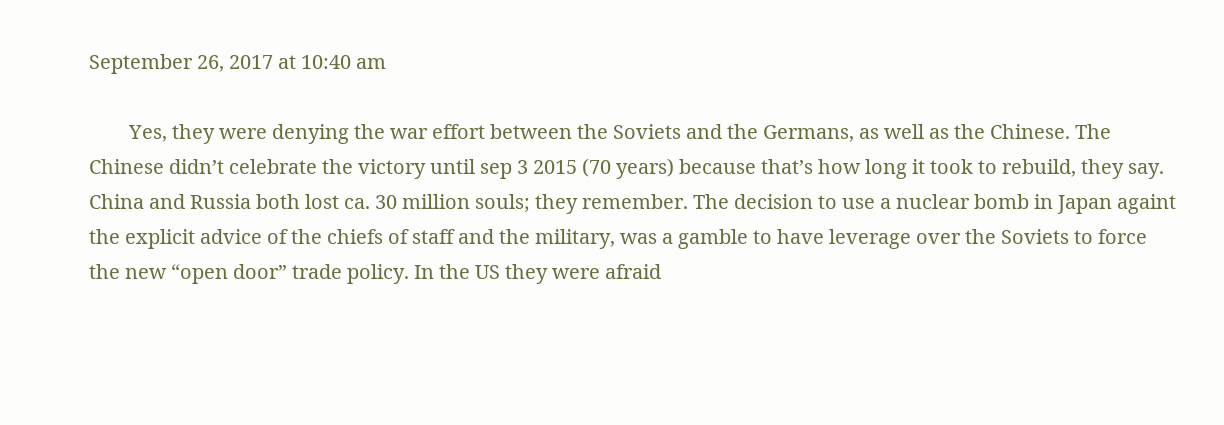September 26, 2017 at 10:40 am

        Yes, they were denying the war effort between the Soviets and the Germans, as well as the Chinese. The Chinese didn’t celebrate the victory until sep 3 2015 (70 years) because that’s how long it took to rebuild, they say. China and Russia both lost ca. 30 million souls; they remember. The decision to use a nuclear bomb in Japan againt the explicit advice of the chiefs of staff and the military, was a gamble to have leverage over the Soviets to force the new “open door” trade policy. In the US they were afraid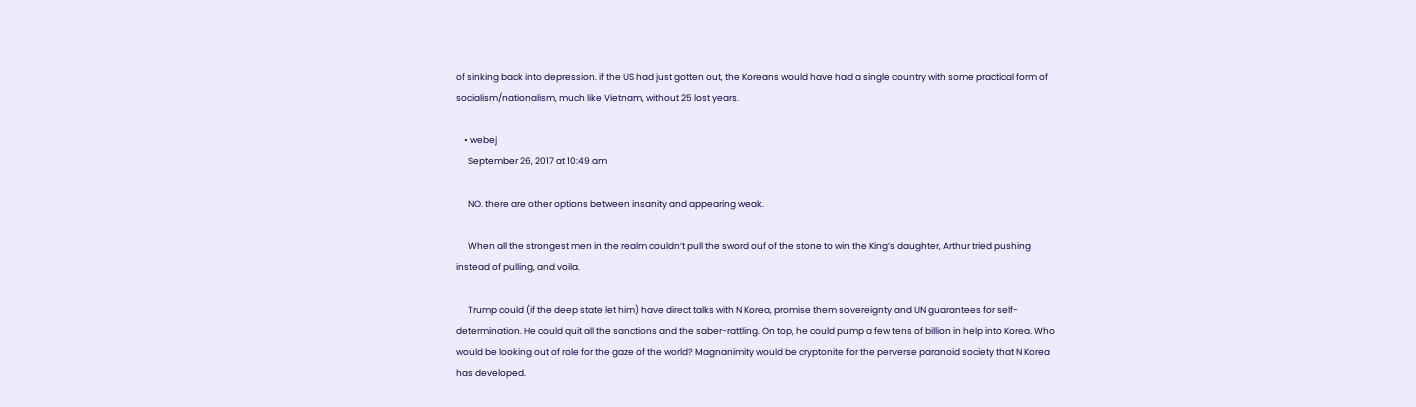of sinking back into depression. if the US had just gotten out, the Koreans would have had a single country with some practical form of socialism/nationalism, much like Vietnam, without 25 lost years.

    • webej
      September 26, 2017 at 10:49 am

      NO. there are other options between insanity and appearing weak.

      When all the strongest men in the realm couldn’t pull the sword ouf of the stone to win the King’s daughter, Arthur tried pushing instead of pulling, and voila.

      Trump could (if the deep state let him) have direct talks with N Korea, promise them sovereignty and UN guarantees for self-determination. He could quit all the sanctions and the saber-rattling. On top, he could pump a few tens of billion in help into Korea. Who would be looking out of role for the gaze of the world? Magnanimity would be cryptonite for the perverse paranoid society that N Korea has developed.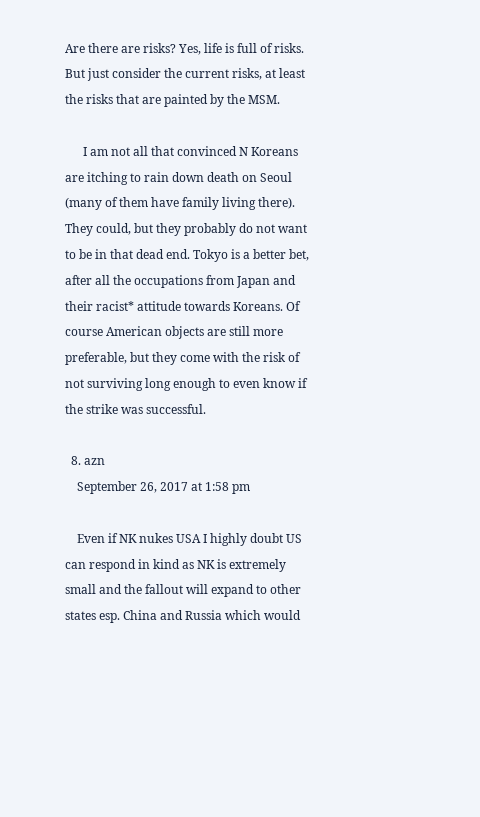Are there are risks? Yes, life is full of risks. But just consider the current risks, at least the risks that are painted by the MSM.

      I am not all that convinced N Koreans are itching to rain down death on Seoul (many of them have family living there). They could, but they probably do not want to be in that dead end. Tokyo is a better bet, after all the occupations from Japan and their racist* attitude towards Koreans. Of course American objects are still more preferable, but they come with the risk of not surviving long enough to even know if the strike was successful.

  8. azn
    September 26, 2017 at 1:58 pm

    Even if NK nukes USA I highly doubt US can respond in kind as NK is extremely small and the fallout will expand to other states esp. China and Russia which would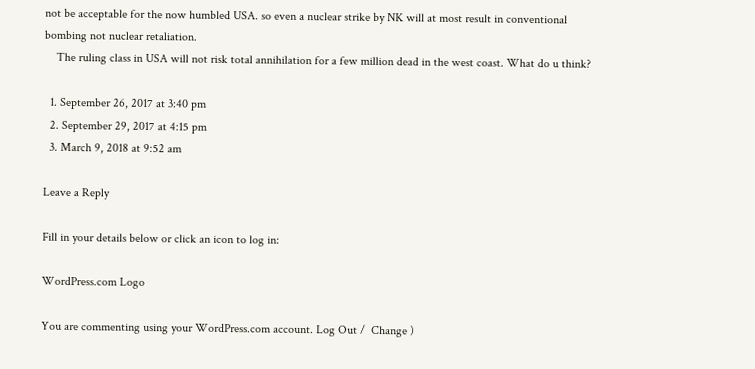not be acceptable for the now humbled USA. so even a nuclear strike by NK will at most result in conventional bombing not nuclear retaliation.
    The ruling class in USA will not risk total annihilation for a few million dead in the west coast. What do u think?

  1. September 26, 2017 at 3:40 pm
  2. September 29, 2017 at 4:15 pm
  3. March 9, 2018 at 9:52 am

Leave a Reply

Fill in your details below or click an icon to log in:

WordPress.com Logo

You are commenting using your WordPress.com account. Log Out /  Change )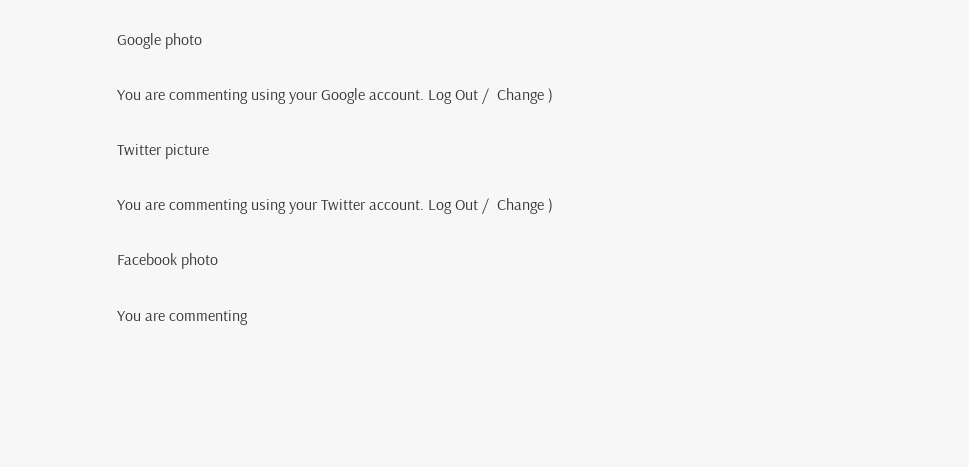Google photo

You are commenting using your Google account. Log Out /  Change )

Twitter picture

You are commenting using your Twitter account. Log Out /  Change )

Facebook photo

You are commenting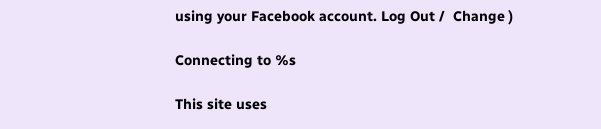using your Facebook account. Log Out /  Change )

Connecting to %s

This site uses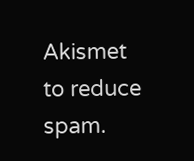Akismet to reduce spam.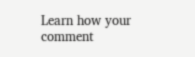Learn how your comment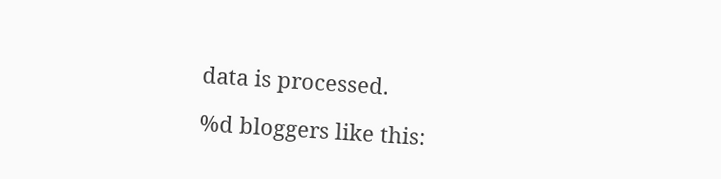data is processed.

%d bloggers like this: